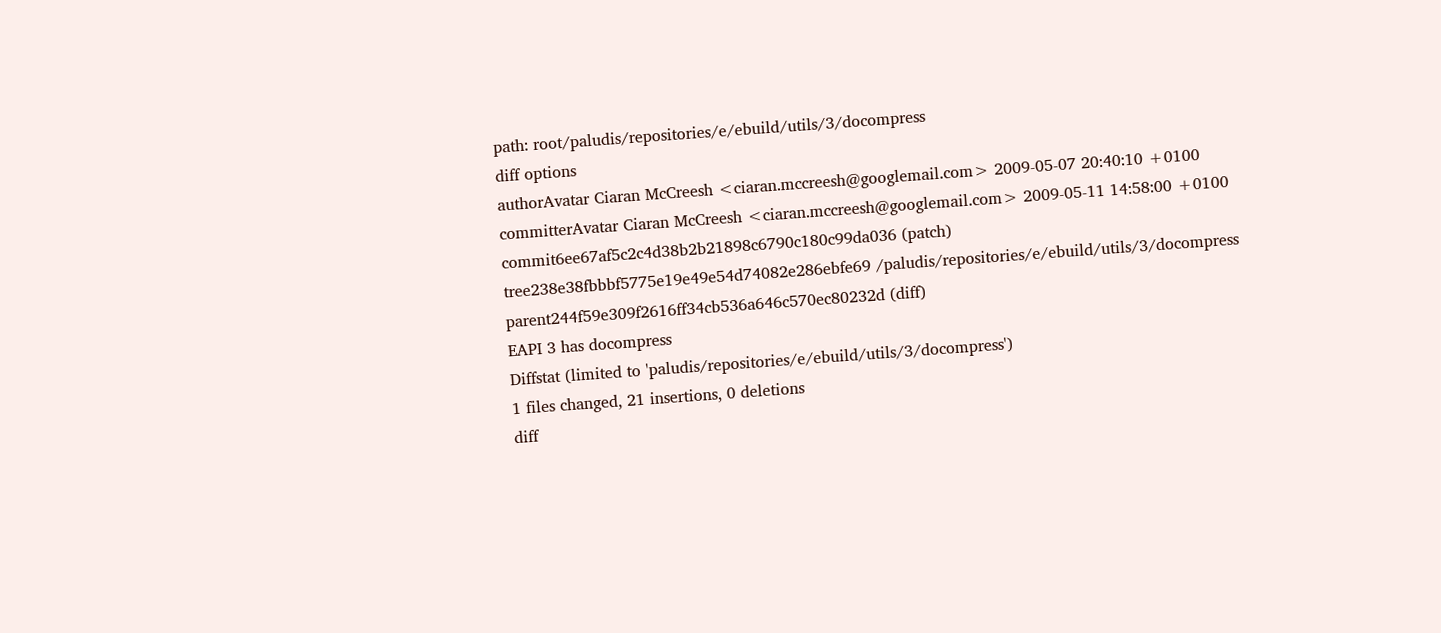path: root/paludis/repositories/e/ebuild/utils/3/docompress
diff options
authorAvatar Ciaran McCreesh <ciaran.mccreesh@googlemail.com> 2009-05-07 20:40:10 +0100
committerAvatar Ciaran McCreesh <ciaran.mccreesh@googlemail.com> 2009-05-11 14:58:00 +0100
commit6ee67af5c2c4d38b2b21898c6790c180c99da036 (patch)
tree238e38fbbbf5775e19e49e54d74082e286ebfe69 /paludis/repositories/e/ebuild/utils/3/docompress
parent244f59e309f2616ff34cb536a646c570ec80232d (diff)
EAPI 3 has docompress
Diffstat (limited to 'paludis/repositories/e/ebuild/utils/3/docompress')
1 files changed, 21 insertions, 0 deletions
diff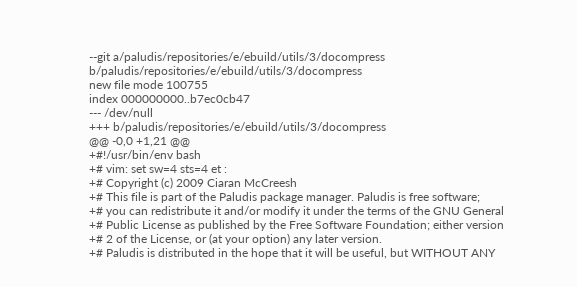--git a/paludis/repositories/e/ebuild/utils/3/docompress b/paludis/repositories/e/ebuild/utils/3/docompress
new file mode 100755
index 000000000..b7ec0cb47
--- /dev/null
+++ b/paludis/repositories/e/ebuild/utils/3/docompress
@@ -0,0 +1,21 @@
+#!/usr/bin/env bash
+# vim: set sw=4 sts=4 et :
+# Copyright (c) 2009 Ciaran McCreesh
+# This file is part of the Paludis package manager. Paludis is free software;
+# you can redistribute it and/or modify it under the terms of the GNU General
+# Public License as published by the Free Software Foundation; either version
+# 2 of the License, or (at your option) any later version.
+# Paludis is distributed in the hope that it will be useful, but WITHOUT ANY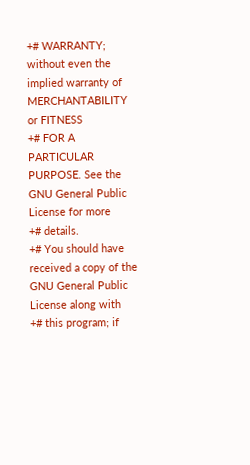+# WARRANTY; without even the implied warranty of MERCHANTABILITY or FITNESS
+# FOR A PARTICULAR PURPOSE. See the GNU General Public License for more
+# details.
+# You should have received a copy of the GNU General Public License along with
+# this program; if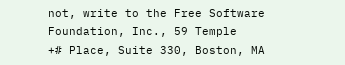not, write to the Free Software Foundation, Inc., 59 Temple
+# Place, Suite 330, Boston, MA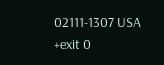02111-1307 USA
+exit 0